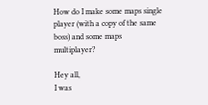How do I make some maps single player (with a copy of the same boss) and some maps multiplayer?

Hey all,
I was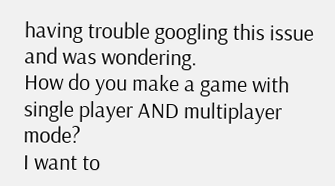having trouble googling this issue and was wondering.
How do you make a game with single player AND multiplayer mode?
I want to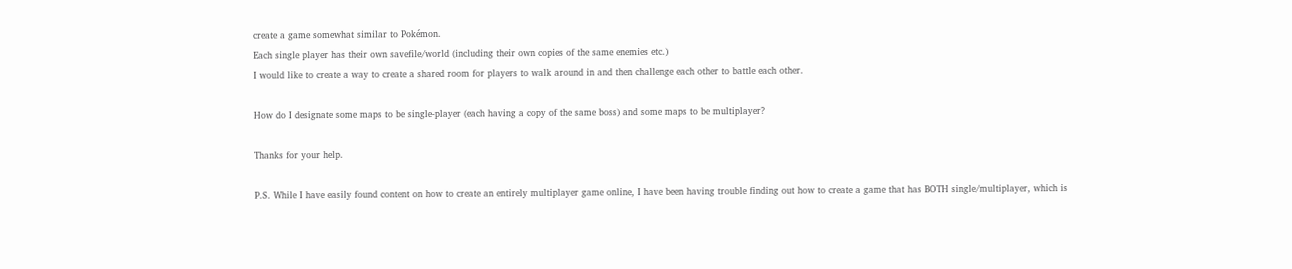create a game somewhat similar to Pokémon.
Each single player has their own savefile/world (including their own copies of the same enemies etc.)
I would like to create a way to create a shared room for players to walk around in and then challenge each other to battle each other.

How do I designate some maps to be single-player (each having a copy of the same boss) and some maps to be multiplayer?

Thanks for your help.

P.S. While I have easily found content on how to create an entirely multiplayer game online, I have been having trouble finding out how to create a game that has BOTH single/multiplayer, which is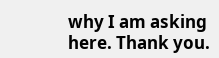why I am asking here. Thank you.